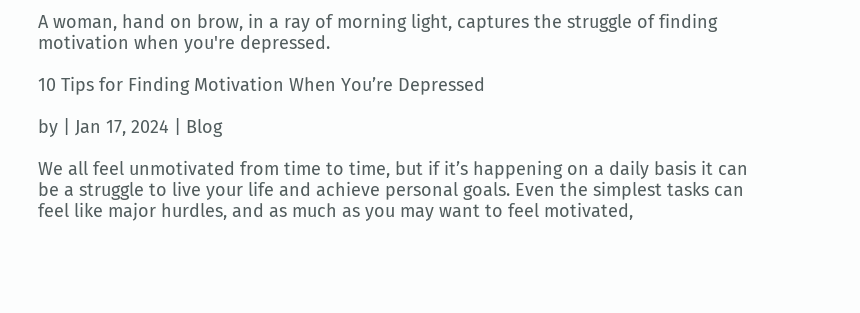A woman, hand on brow, in a ray of morning light, captures the struggle of finding motivation when you're depressed.

10 Tips for Finding Motivation When You’re Depressed

by | Jan 17, 2024 | Blog

We all feel unmotivated from time to time, but if it’s happening on a daily basis it can be a struggle to live your life and achieve personal goals. Even the simplest tasks can feel like major hurdles, and as much as you may want to feel motivated,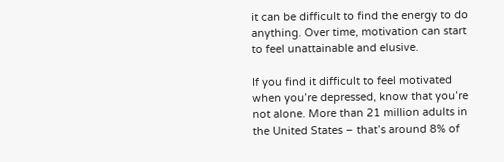it can be difficult to find the energy to do anything. Over time, motivation can start to feel unattainable and elusive.

If you find it difficult to feel motivated when you’re depressed, know that you’re not alone. More than 21 million adults in the United States – that’s around 8% of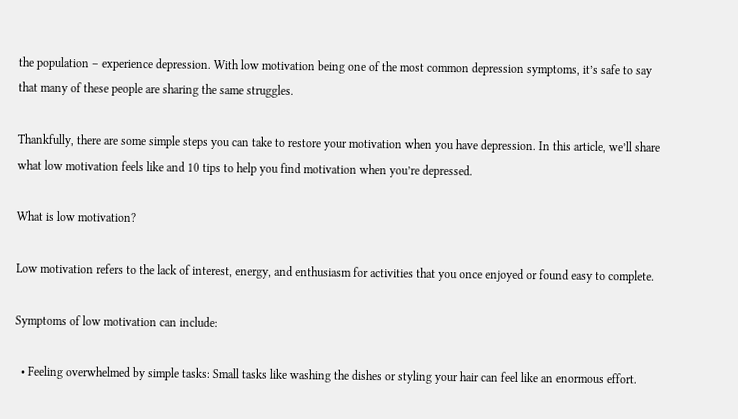the population – experience depression. With low motivation being one of the most common depression symptoms, it’s safe to say that many of these people are sharing the same struggles.

Thankfully, there are some simple steps you can take to restore your motivation when you have depression. In this article, we’ll share what low motivation feels like and 10 tips to help you find motivation when you’re depressed.

What is low motivation?

Low motivation refers to the lack of interest, energy, and enthusiasm for activities that you once enjoyed or found easy to complete.

Symptoms of low motivation can include:

  • Feeling overwhelmed by simple tasks: Small tasks like washing the dishes or styling your hair can feel like an enormous effort.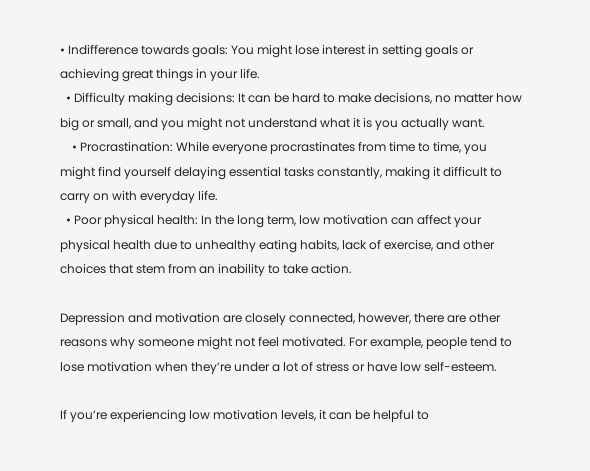• Indifference towards goals: You might lose interest in setting goals or achieving great things in your life.
  • Difficulty making decisions: It can be hard to make decisions, no matter how big or small, and you might not understand what it is you actually want.
    • Procrastination: While everyone procrastinates from time to time, you might find yourself delaying essential tasks constantly, making it difficult to carry on with everyday life.
  • Poor physical health: In the long term, low motivation can affect your physical health due to unhealthy eating habits, lack of exercise, and other choices that stem from an inability to take action.

Depression and motivation are closely connected, however, there are other reasons why someone might not feel motivated. For example, people tend to lose motivation when they’re under a lot of stress or have low self-esteem.

If you’re experiencing low motivation levels, it can be helpful to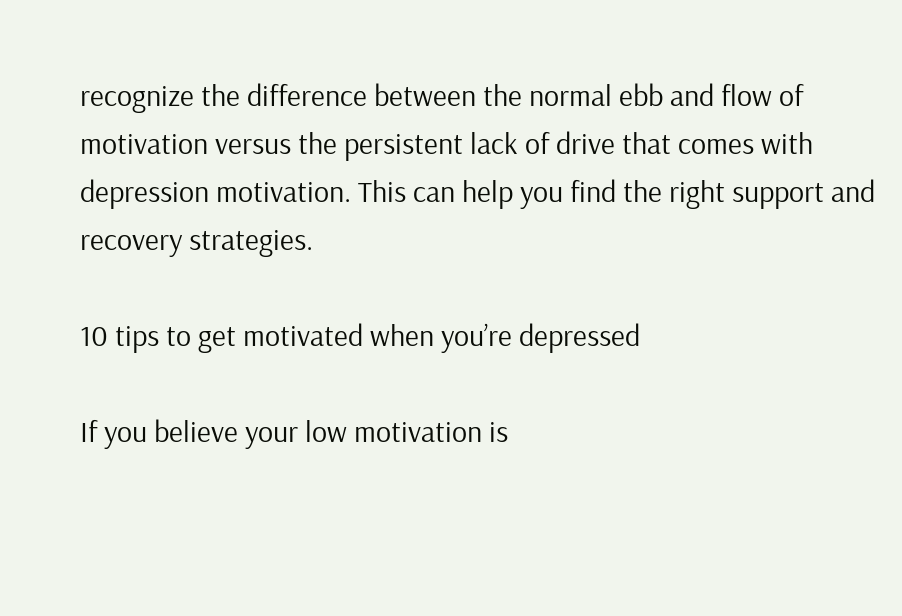recognize the difference between the normal ebb and flow of motivation versus the persistent lack of drive that comes with depression motivation. This can help you find the right support and recovery strategies.

10 tips to get motivated when you’re depressed

If you believe your low motivation is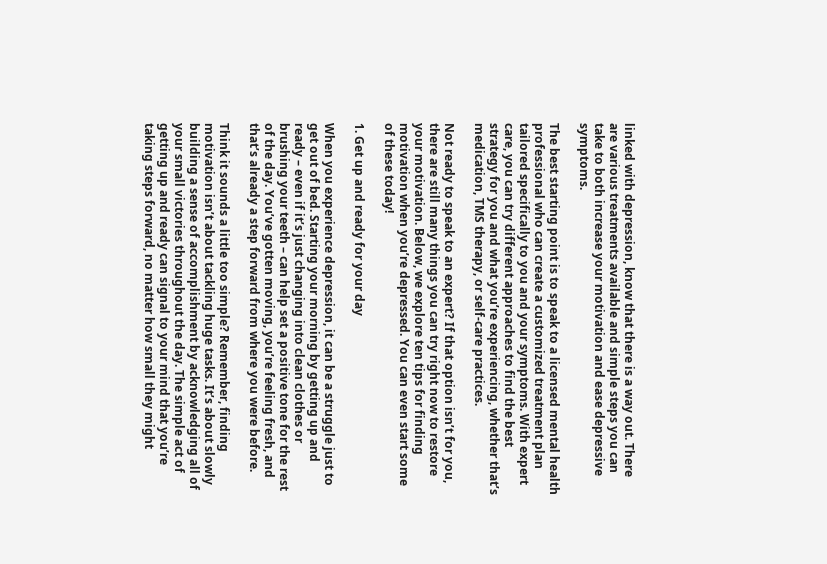linked with depression, know that there is a way out. There are various treatments available and simple steps you can take to both increase your motivation and ease depressive symptoms.

The best starting point is to speak to a licensed mental health professional who can create a customized treatment plan tailored specifically to you and your symptoms. With expert care, you can try different approaches to find the best strategy for you and what you’re experiencing, whether that’s medication, TMS therapy, or self-care practices.

Not ready to speak to an expert? If that option isn’t for you, there are still many things you can try right now to restore your motivation. Below, we explore ten tips for finding motivation when you’re depressed. You can even start some of these today!

1. Get up and ready for your day

When you experience depression, it can be a struggle just to get out of bed. Starting your morning by getting up and ready – even if it’s just changing into clean clothes or brushing your teeth – can help set a positive tone for the rest of the day. You’ve gotten moving, you’re feeling fresh, and that’s already a step forward from where you were before.

Think it sounds a little too simple? Remember, finding motivation isn’t about tackling huge tasks. It’s about slowly building a sense of accomplishment by acknowledging all of your small victories throughout the day. The simple act of getting up and ready can signal to your mind that you’re taking steps forward, no matter how small they might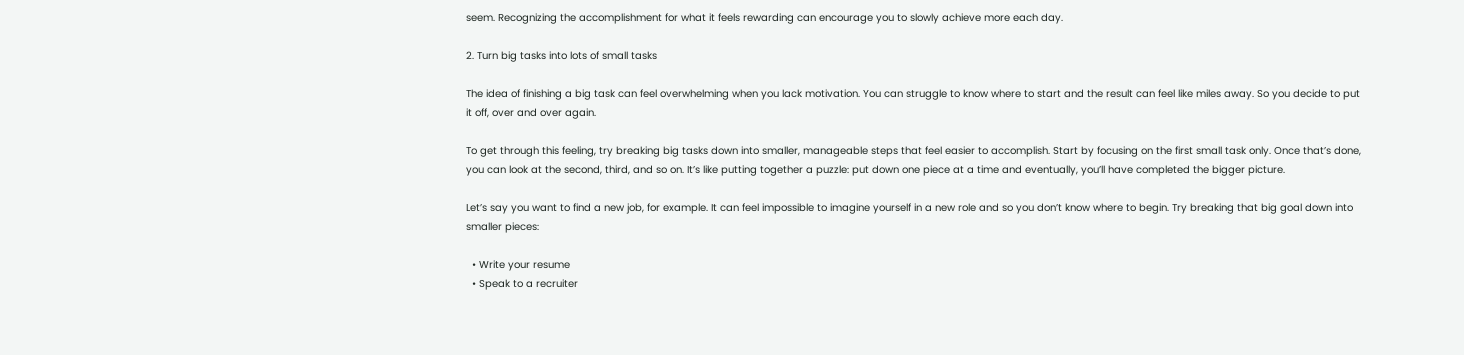seem. Recognizing the accomplishment for what it feels rewarding can encourage you to slowly achieve more each day.

2. Turn big tasks into lots of small tasks

The idea of finishing a big task can feel overwhelming when you lack motivation. You can struggle to know where to start and the result can feel like miles away. So you decide to put it off, over and over again.

To get through this feeling, try breaking big tasks down into smaller, manageable steps that feel easier to accomplish. Start by focusing on the first small task only. Once that’s done, you can look at the second, third, and so on. It’s like putting together a puzzle: put down one piece at a time and eventually, you’ll have completed the bigger picture.

Let’s say you want to find a new job, for example. It can feel impossible to imagine yourself in a new role and so you don’t know where to begin. Try breaking that big goal down into smaller pieces:

  • Write your resume
  • Speak to a recruiter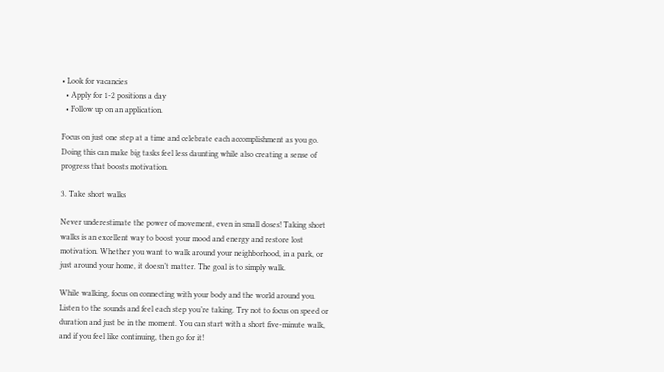• Look for vacancies
  • Apply for 1-2 positions a day
  • Follow up on an application.

Focus on just one step at a time and celebrate each accomplishment as you go. Doing this can make big tasks feel less daunting while also creating a sense of progress that boosts motivation.

3. Take short walks

Never underestimate the power of movement, even in small doses! Taking short walks is an excellent way to boost your mood and energy and restore lost motivation. Whether you want to walk around your neighborhood, in a park, or just around your home, it doesn’t matter. The goal is to simply walk.

While walking, focus on connecting with your body and the world around you. Listen to the sounds and feel each step you’re taking. Try not to focus on speed or duration and just be in the moment. You can start with a short five-minute walk, and if you feel like continuing, then go for it!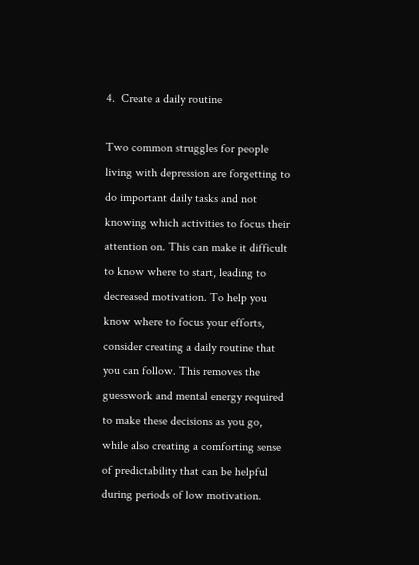4.  Create a daily routine

Two common struggles for people living with depression are forgetting to do important daily tasks and not knowing which activities to focus their attention on. This can make it difficult to know where to start, leading to decreased motivation. To help you know where to focus your efforts, consider creating a daily routine that you can follow. This removes the guesswork and mental energy required to make these decisions as you go, while also creating a comforting sense of predictability that can be helpful during periods of low motivation.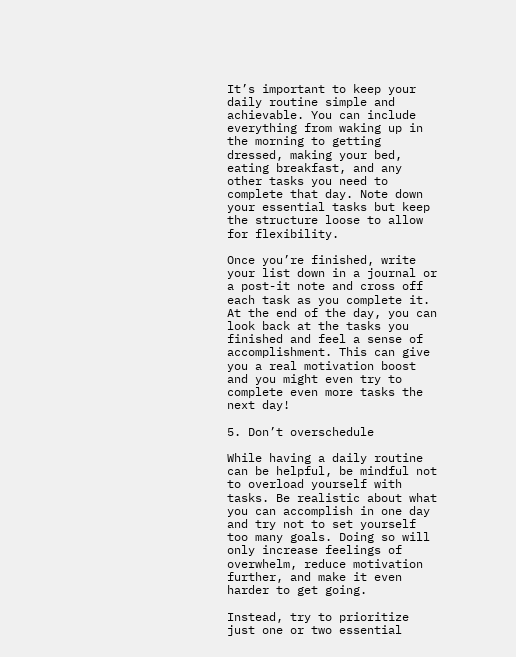It’s important to keep your daily routine simple and achievable. You can include everything from waking up in the morning to getting dressed, making your bed, eating breakfast, and any other tasks you need to complete that day. Note down your essential tasks but keep the structure loose to allow for flexibility.

Once you’re finished, write your list down in a journal or a post-it note and cross off each task as you complete it. At the end of the day, you can look back at the tasks you finished and feel a sense of accomplishment. This can give you a real motivation boost and you might even try to complete even more tasks the next day!

5. Don’t overschedule

While having a daily routine can be helpful, be mindful not to overload yourself with tasks. Be realistic about what you can accomplish in one day and try not to set yourself too many goals. Doing so will only increase feelings of overwhelm, reduce motivation further, and make it even harder to get going.

Instead, try to prioritize just one or two essential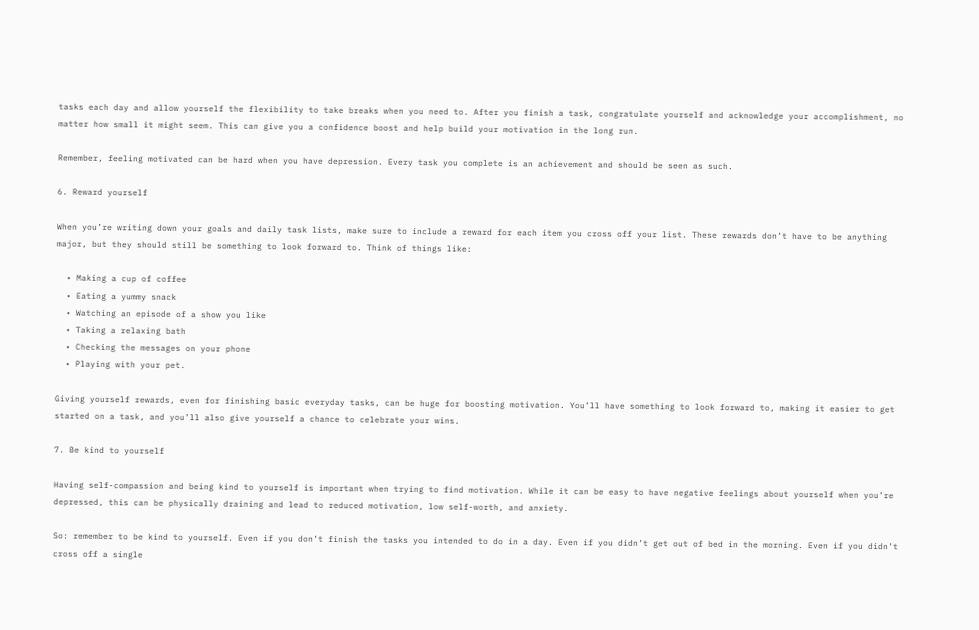tasks each day and allow yourself the flexibility to take breaks when you need to. After you finish a task, congratulate yourself and acknowledge your accomplishment, no matter how small it might seem. This can give you a confidence boost and help build your motivation in the long run.

Remember, feeling motivated can be hard when you have depression. Every task you complete is an achievement and should be seen as such.

6. Reward yourself

When you’re writing down your goals and daily task lists, make sure to include a reward for each item you cross off your list. These rewards don’t have to be anything major, but they should still be something to look forward to. Think of things like:

  • Making a cup of coffee
  • Eating a yummy snack
  • Watching an episode of a show you like
  • Taking a relaxing bath
  • Checking the messages on your phone
  • Playing with your pet.

Giving yourself rewards, even for finishing basic everyday tasks, can be huge for boosting motivation. You’ll have something to look forward to, making it easier to get started on a task, and you’ll also give yourself a chance to celebrate your wins.

7. Be kind to yourself

Having self-compassion and being kind to yourself is important when trying to find motivation. While it can be easy to have negative feelings about yourself when you’re depressed, this can be physically draining and lead to reduced motivation, low self-worth, and anxiety.

So: remember to be kind to yourself. Even if you don’t finish the tasks you intended to do in a day. Even if you didn’t get out of bed in the morning. Even if you didn’t cross off a single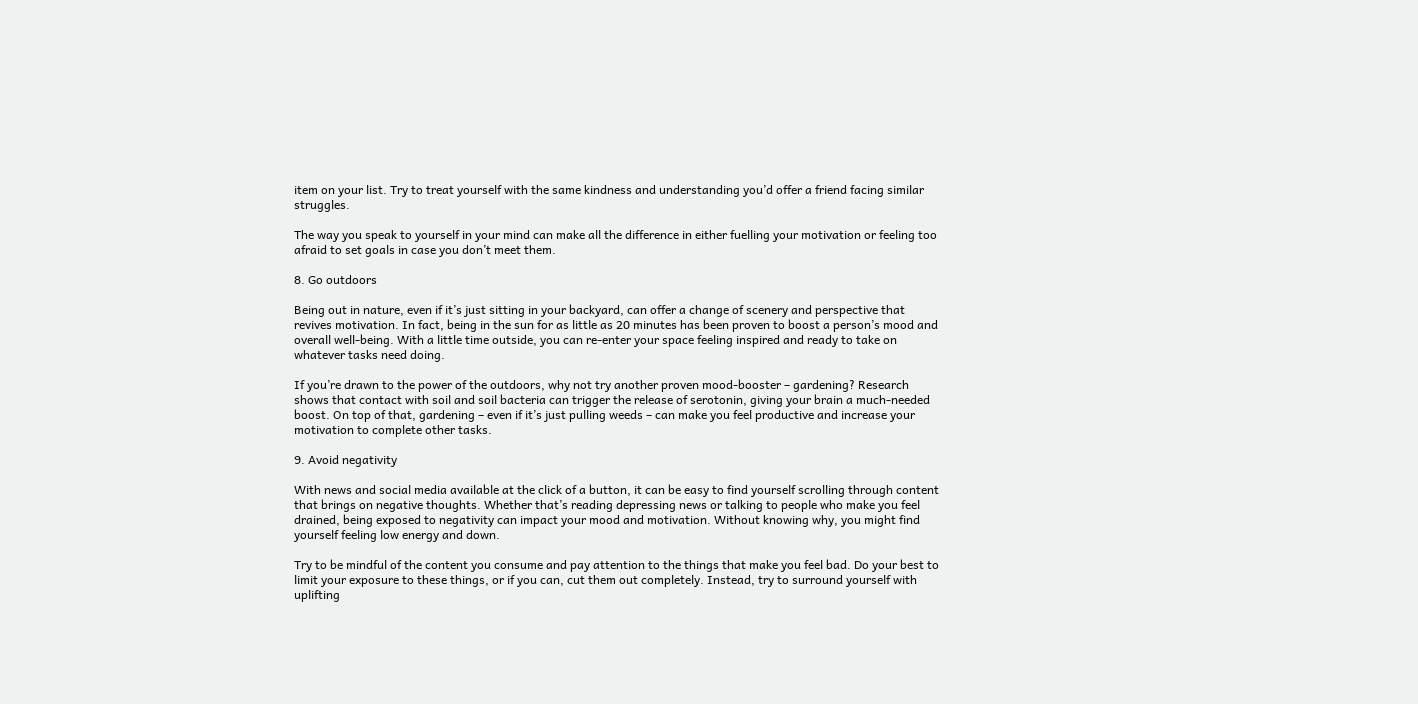item on your list. Try to treat yourself with the same kindness and understanding you’d offer a friend facing similar struggles.

The way you speak to yourself in your mind can make all the difference in either fuelling your motivation or feeling too afraid to set goals in case you don’t meet them.

8. Go outdoors

Being out in nature, even if it’s just sitting in your backyard, can offer a change of scenery and perspective that revives motivation. In fact, being in the sun for as little as 20 minutes has been proven to boost a person’s mood and overall well-being. With a little time outside, you can re-enter your space feeling inspired and ready to take on whatever tasks need doing.

If you’re drawn to the power of the outdoors, why not try another proven mood-booster – gardening? Research shows that contact with soil and soil bacteria can trigger the release of serotonin, giving your brain a much-needed boost. On top of that, gardening – even if it’s just pulling weeds – can make you feel productive and increase your motivation to complete other tasks.

9. Avoid negativity

With news and social media available at the click of a button, it can be easy to find yourself scrolling through content that brings on negative thoughts. Whether that’s reading depressing news or talking to people who make you feel drained, being exposed to negativity can impact your mood and motivation. Without knowing why, you might find yourself feeling low energy and down.

Try to be mindful of the content you consume and pay attention to the things that make you feel bad. Do your best to limit your exposure to these things, or if you can, cut them out completely. Instead, try to surround yourself with uplifting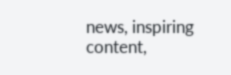news, inspiring content,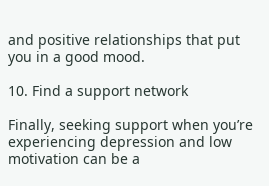and positive relationships that put you in a good mood.

10. Find a support network

Finally, seeking support when you’re experiencing depression and low motivation can be a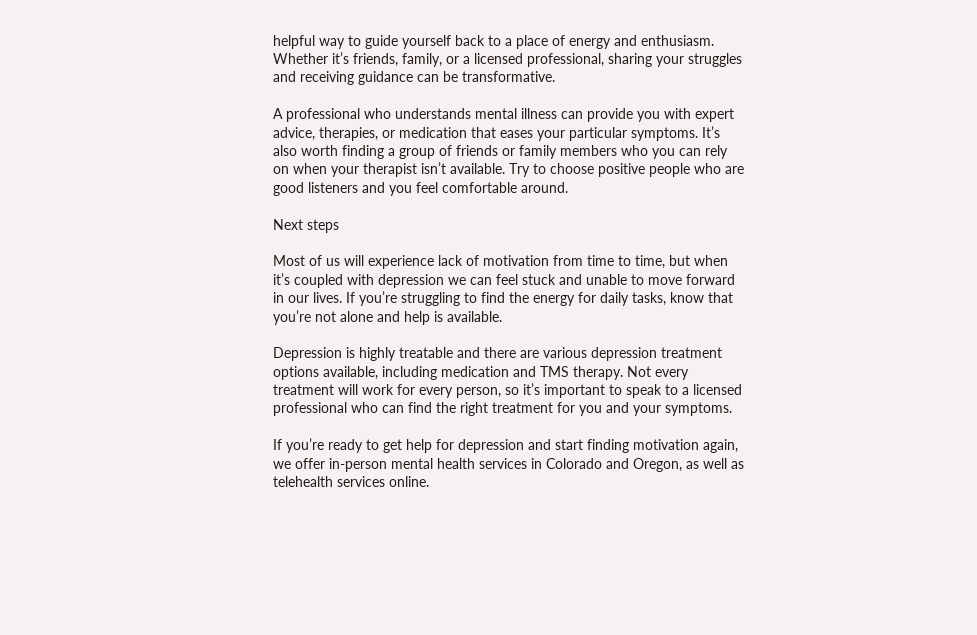helpful way to guide yourself back to a place of energy and enthusiasm. Whether it’s friends, family, or a licensed professional, sharing your struggles and receiving guidance can be transformative.

A professional who understands mental illness can provide you with expert advice, therapies, or medication that eases your particular symptoms. It’s also worth finding a group of friends or family members who you can rely on when your therapist isn’t available. Try to choose positive people who are good listeners and you feel comfortable around.

Next steps

Most of us will experience lack of motivation from time to time, but when it’s coupled with depression we can feel stuck and unable to move forward in our lives. If you’re struggling to find the energy for daily tasks, know that you’re not alone and help is available.

Depression is highly treatable and there are various depression treatment options available, including medication and TMS therapy. Not every treatment will work for every person, so it’s important to speak to a licensed professional who can find the right treatment for you and your symptoms.

If you’re ready to get help for depression and start finding motivation again, we offer in-person mental health services in Colorado and Oregon, as well as telehealth services online.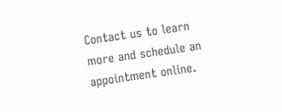Contact us to learn more and schedule an appointment online.